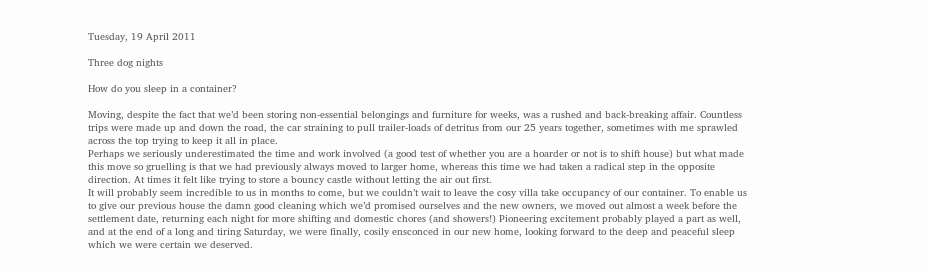Tuesday, 19 April 2011

Three dog nights

How do you sleep in a container?

Moving, despite the fact that we’d been storing non-essential belongings and furniture for weeks, was a rushed and back-breaking affair. Countless trips were made up and down the road, the car straining to pull trailer-loads of detritus from our 25 years together, sometimes with me sprawled across the top trying to keep it all in place.
Perhaps we seriously underestimated the time and work involved (a good test of whether you are a hoarder or not is to shift house) but what made this move so gruelling is that we had previously always moved to larger home, whereas this time we had taken a radical step in the opposite direction. At times it felt like trying to store a bouncy castle without letting the air out first.
It will probably seem incredible to us in months to come, but we couldn’t wait to leave the cosy villa take occupancy of our container. To enable us to give our previous house the damn good cleaning which we’d promised ourselves and the new owners, we moved out almost a week before the settlement date, returning each night for more shifting and domestic chores (and showers!) Pioneering excitement probably played a part as well, and at the end of a long and tiring Saturday, we were finally, cosily ensconced in our new home, looking forward to the deep and peaceful sleep which we were certain we deserved.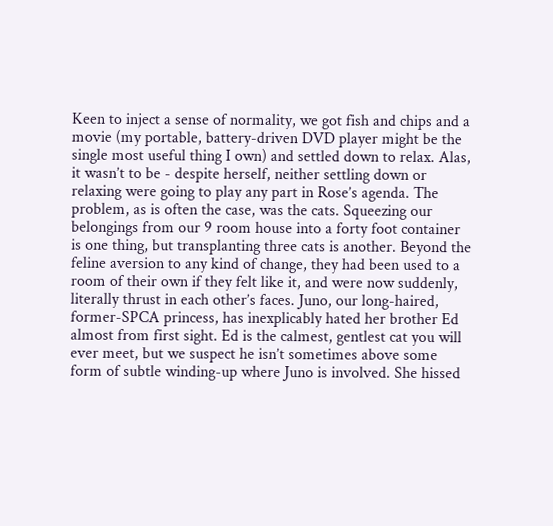Keen to inject a sense of normality, we got fish and chips and a movie (my portable, battery-driven DVD player might be the single most useful thing I own) and settled down to relax. Alas, it wasn’t to be - despite herself, neither settling down or relaxing were going to play any part in Rose’s agenda. The problem, as is often the case, was the cats. Squeezing our belongings from our 9 room house into a forty foot container is one thing, but transplanting three cats is another. Beyond the feline aversion to any kind of change, they had been used to a room of their own if they felt like it, and were now suddenly, literally thrust in each other’s faces. Juno, our long-haired, former-SPCA princess, has inexplicably hated her brother Ed almost from first sight. Ed is the calmest, gentlest cat you will ever meet, but we suspect he isn’t sometimes above some form of subtle winding-up where Juno is involved. She hissed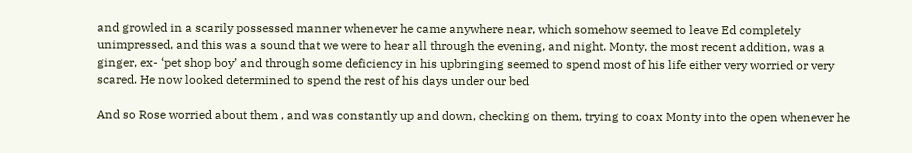and growled in a scarily possessed manner whenever he came anywhere near, which somehow seemed to leave Ed completely unimpressed, and this was a sound that we were to hear all through the evening, and night. Monty, the most recent addition, was a ginger, ex- ‘pet shop boy’ and through some deficiency in his upbringing seemed to spend most of his life either very worried or very scared. He now looked determined to spend the rest of his days under our bed

And so Rose worried about them , and was constantly up and down, checking on them, trying to coax Monty into the open whenever he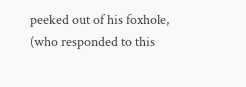peeked out of his foxhole, (who responded to this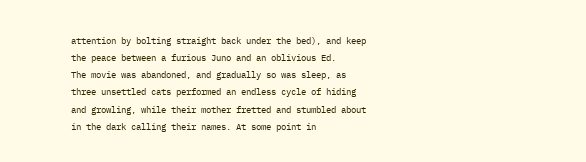attention by bolting straight back under the bed), and keep the peace between a furious Juno and an oblivious Ed.
The movie was abandoned, and gradually so was sleep, as three unsettled cats performed an endless cycle of hiding and growling, while their mother fretted and stumbled about in the dark calling their names. At some point in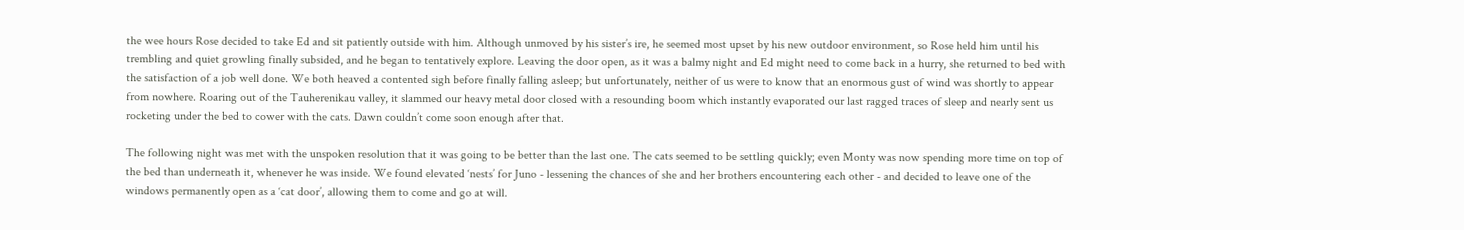the wee hours Rose decided to take Ed and sit patiently outside with him. Although unmoved by his sister’s ire, he seemed most upset by his new outdoor environment, so Rose held him until his trembling and quiet growling finally subsided, and he began to tentatively explore. Leaving the door open, as it was a balmy night and Ed might need to come back in a hurry, she returned to bed with the satisfaction of a job well done. We both heaved a contented sigh before finally falling asleep; but unfortunately, neither of us were to know that an enormous gust of wind was shortly to appear from nowhere. Roaring out of the Tauherenikau valley, it slammed our heavy metal door closed with a resounding boom which instantly evaporated our last ragged traces of sleep and nearly sent us rocketing under the bed to cower with the cats. Dawn couldn’t come soon enough after that.

The following night was met with the unspoken resolution that it was going to be better than the last one. The cats seemed to be settling quickly; even Monty was now spending more time on top of the bed than underneath it, whenever he was inside. We found elevated ‘nests’ for Juno - lessening the chances of she and her brothers encountering each other - and decided to leave one of the windows permanently open as a ‘cat door’, allowing them to come and go at will.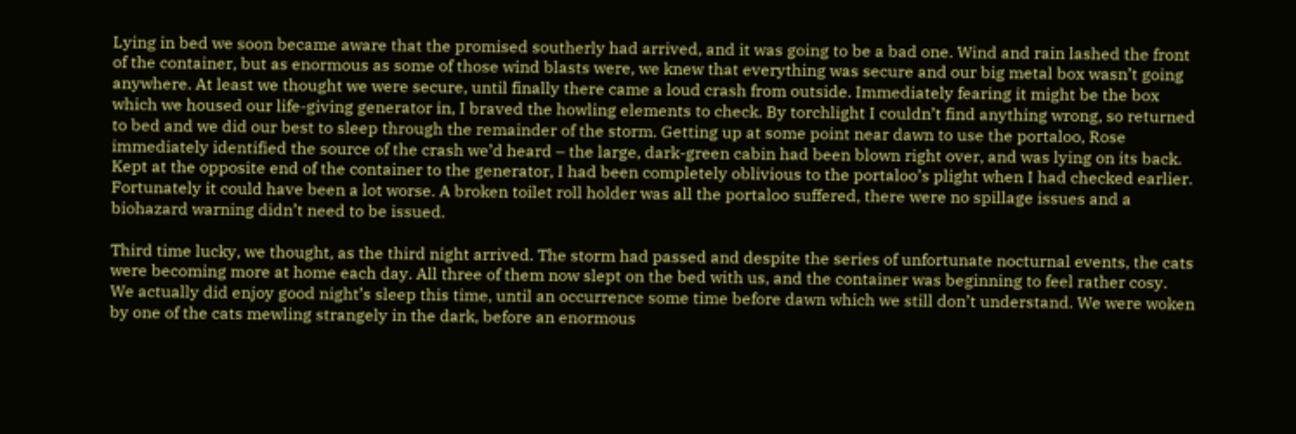Lying in bed we soon became aware that the promised southerly had arrived, and it was going to be a bad one. Wind and rain lashed the front of the container, but as enormous as some of those wind blasts were, we knew that everything was secure and our big metal box wasn’t going anywhere. At least we thought we were secure, until finally there came a loud crash from outside. Immediately fearing it might be the box which we housed our life-giving generator in, I braved the howling elements to check. By torchlight I couldn’t find anything wrong, so returned to bed and we did our best to sleep through the remainder of the storm. Getting up at some point near dawn to use the portaloo, Rose immediately identified the source of the crash we’d heard – the large, dark-green cabin had been blown right over, and was lying on its back. Kept at the opposite end of the container to the generator, I had been completely oblivious to the portaloo’s plight when I had checked earlier. Fortunately it could have been a lot worse. A broken toilet roll holder was all the portaloo suffered, there were no spillage issues and a biohazard warning didn’t need to be issued.

Third time lucky, we thought, as the third night arrived. The storm had passed and despite the series of unfortunate nocturnal events, the cats were becoming more at home each day. All three of them now slept on the bed with us, and the container was beginning to feel rather cosy.
We actually did enjoy good night’s sleep this time, until an occurrence some time before dawn which we still don’t understand. We were woken by one of the cats mewling strangely in the dark, before an enormous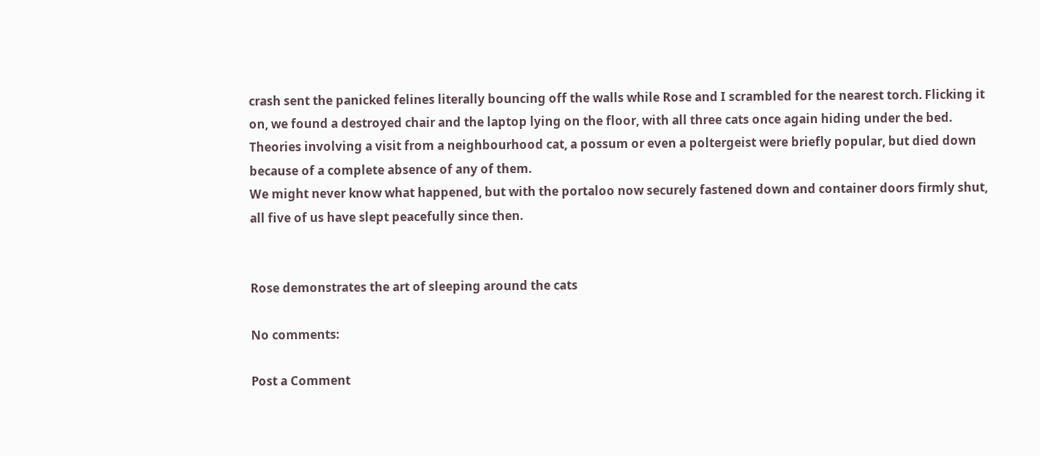crash sent the panicked felines literally bouncing off the walls while Rose and I scrambled for the nearest torch. Flicking it on, we found a destroyed chair and the laptop lying on the floor, with all three cats once again hiding under the bed. Theories involving a visit from a neighbourhood cat, a possum or even a poltergeist were briefly popular, but died down because of a complete absence of any of them.
We might never know what happened, but with the portaloo now securely fastened down and container doors firmly shut, all five of us have slept peacefully since then.


Rose demonstrates the art of sleeping around the cats

No comments:

Post a Comment